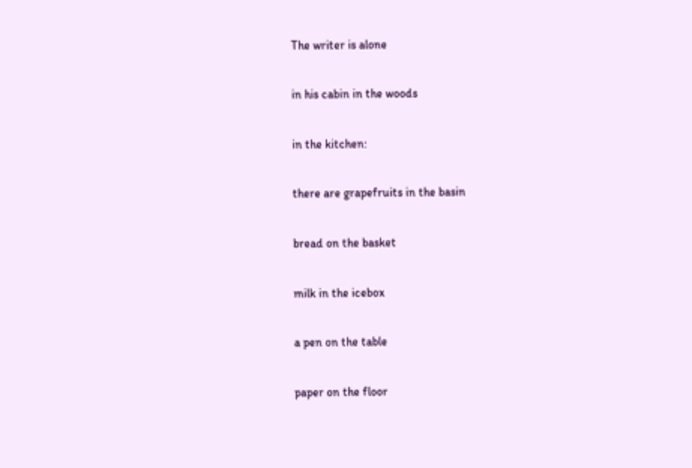The writer is alone

in his cabin in the woods

in the kitchen:

there are grapefruits in the basin

bread on the basket

milk in the icebox

a pen on the table

paper on the floor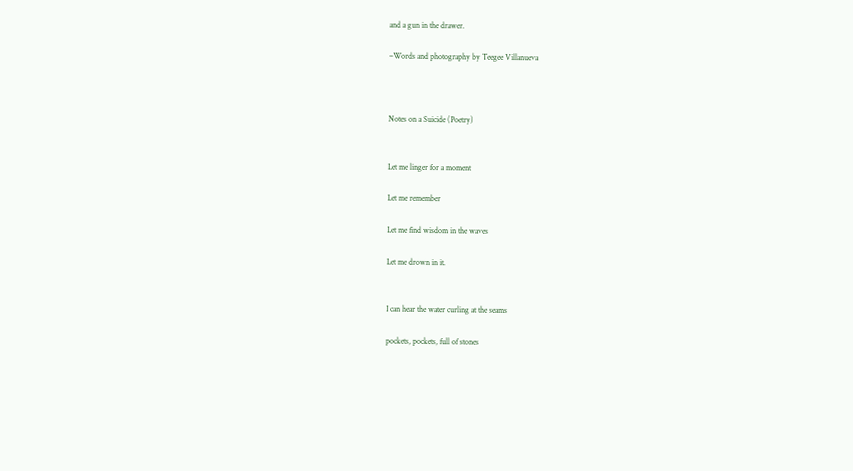and a gun in the drawer.

–Words and photography by Teegee Villanueva



Notes on a Suicide (Poetry)


Let me linger for a moment

Let me remember

Let me find wisdom in the waves

Let me drown in it.


I can hear the water curling at the seams

pockets, pockets, full of stones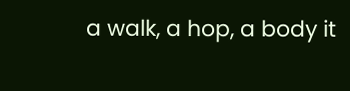a walk, a hop, a body it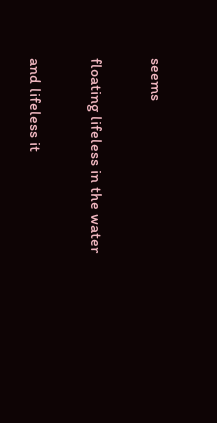seems

floating lifeless in the water

and lifeless it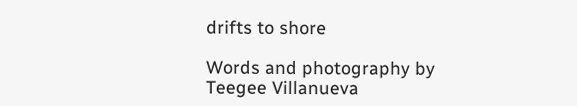drifts to shore

Words and photography by Teegee Villanueva